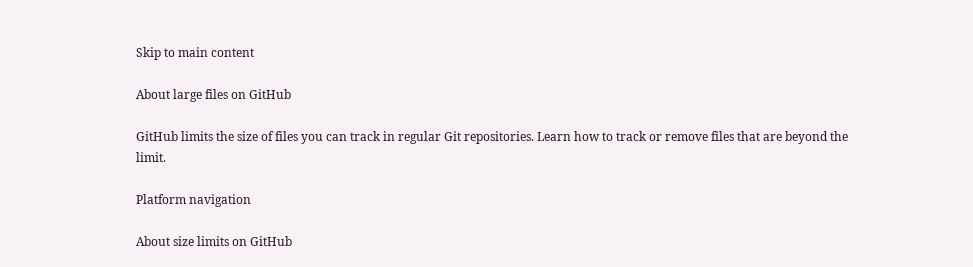Skip to main content

About large files on GitHub

GitHub limits the size of files you can track in regular Git repositories. Learn how to track or remove files that are beyond the limit.

Platform navigation

About size limits on GitHub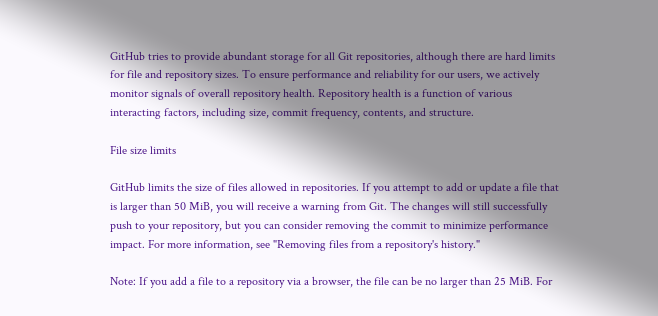GitHub tries to provide abundant storage for all Git repositories, although there are hard limits for file and repository sizes. To ensure performance and reliability for our users, we actively monitor signals of overall repository health. Repository health is a function of various interacting factors, including size, commit frequency, contents, and structure.

File size limits

GitHub limits the size of files allowed in repositories. If you attempt to add or update a file that is larger than 50 MiB, you will receive a warning from Git. The changes will still successfully push to your repository, but you can consider removing the commit to minimize performance impact. For more information, see "Removing files from a repository's history."

Note: If you add a file to a repository via a browser, the file can be no larger than 25 MiB. For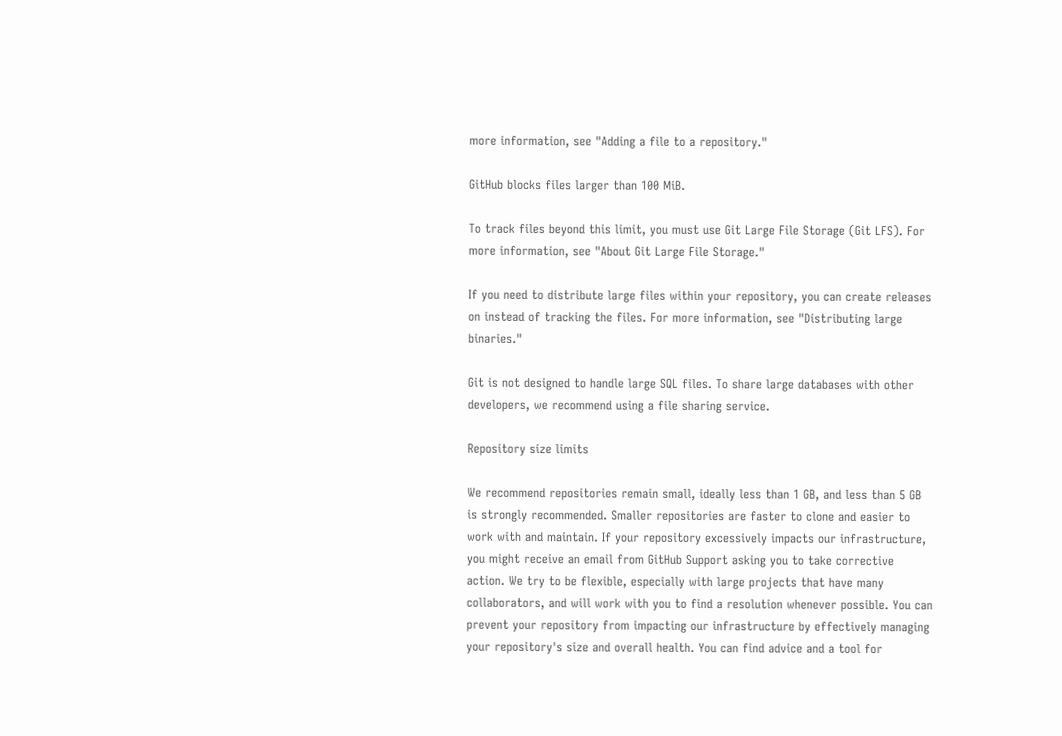more information, see "Adding a file to a repository."

GitHub blocks files larger than 100 MiB.

To track files beyond this limit, you must use Git Large File Storage (Git LFS). For more information, see "About Git Large File Storage."

If you need to distribute large files within your repository, you can create releases on instead of tracking the files. For more information, see "Distributing large binaries."

Git is not designed to handle large SQL files. To share large databases with other developers, we recommend using a file sharing service.

Repository size limits

We recommend repositories remain small, ideally less than 1 GB, and less than 5 GB is strongly recommended. Smaller repositories are faster to clone and easier to work with and maintain. If your repository excessively impacts our infrastructure, you might receive an email from GitHub Support asking you to take corrective action. We try to be flexible, especially with large projects that have many collaborators, and will work with you to find a resolution whenever possible. You can prevent your repository from impacting our infrastructure by effectively managing your repository's size and overall health. You can find advice and a tool for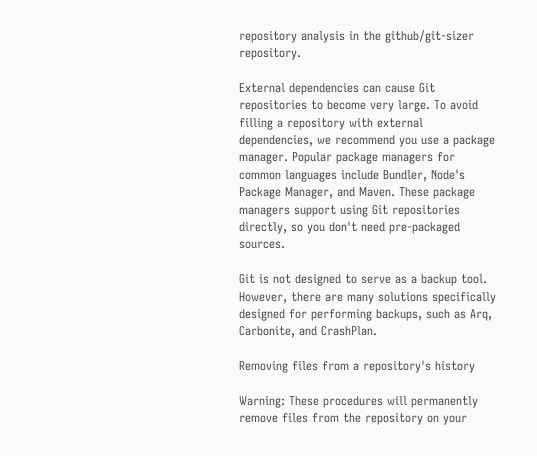repository analysis in the github/git-sizer repository.

External dependencies can cause Git repositories to become very large. To avoid filling a repository with external dependencies, we recommend you use a package manager. Popular package managers for common languages include Bundler, Node's Package Manager, and Maven. These package managers support using Git repositories directly, so you don't need pre-packaged sources.

Git is not designed to serve as a backup tool. However, there are many solutions specifically designed for performing backups, such as Arq, Carbonite, and CrashPlan.

Removing files from a repository's history

Warning: These procedures will permanently remove files from the repository on your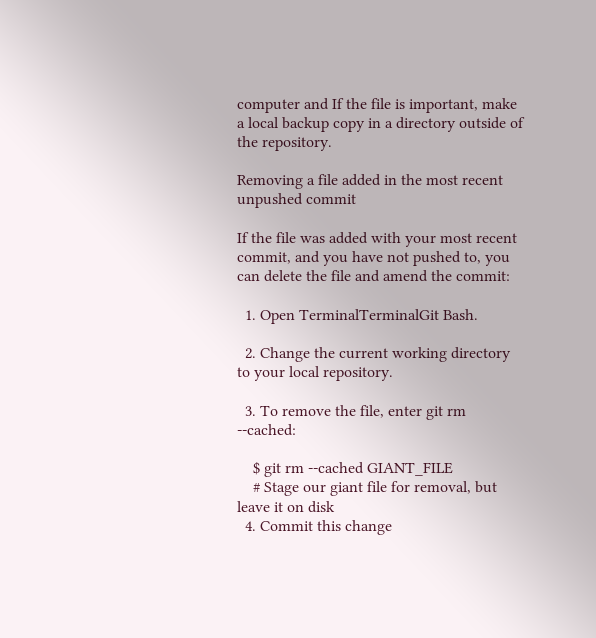computer and If the file is important, make a local backup copy in a directory outside of the repository.

Removing a file added in the most recent unpushed commit

If the file was added with your most recent commit, and you have not pushed to, you can delete the file and amend the commit:

  1. Open TerminalTerminalGit Bash.

  2. Change the current working directory to your local repository.

  3. To remove the file, enter git rm --cached:

    $ git rm --cached GIANT_FILE
    # Stage our giant file for removal, but leave it on disk
  4. Commit this change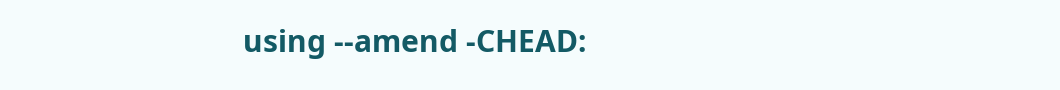using --amend -CHEAD: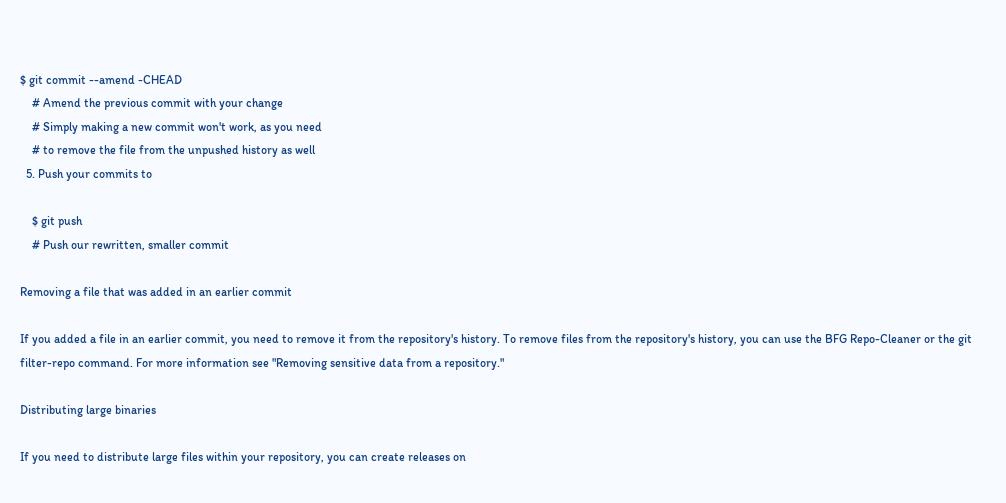$ git commit --amend -CHEAD
    # Amend the previous commit with your change
    # Simply making a new commit won't work, as you need
    # to remove the file from the unpushed history as well
  5. Push your commits to

    $ git push
    # Push our rewritten, smaller commit

Removing a file that was added in an earlier commit

If you added a file in an earlier commit, you need to remove it from the repository's history. To remove files from the repository's history, you can use the BFG Repo-Cleaner or the git filter-repo command. For more information see "Removing sensitive data from a repository."

Distributing large binaries

If you need to distribute large files within your repository, you can create releases on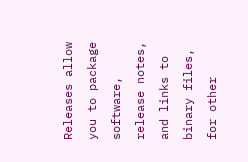Releases allow you to package software, release notes, and links to binary files, for other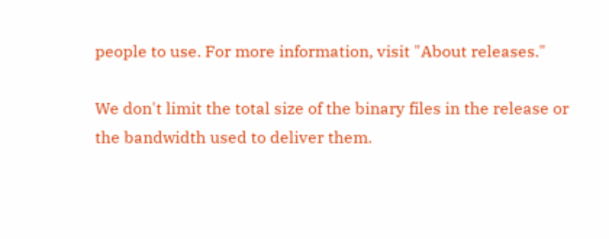people to use. For more information, visit "About releases."

We don't limit the total size of the binary files in the release or the bandwidth used to deliver them.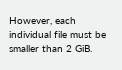However, each individual file must be smaller than 2 GiB.